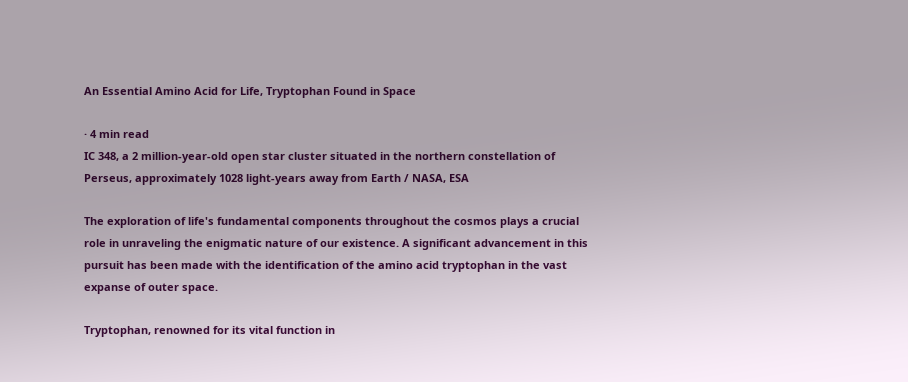An Essential Amino Acid for Life, Tryptophan Found in Space

· 4 min read
IC 348, a 2 million-year-old open star cluster situated in the northern constellation of Perseus, approximately 1028 light-years away from Earth / NASA, ESA

The exploration of life's fundamental components throughout the cosmos plays a crucial role in unraveling the enigmatic nature of our existence. A significant advancement in this pursuit has been made with the identification of the amino acid tryptophan in the vast expanse of outer space.

Tryptophan, renowned for its vital function in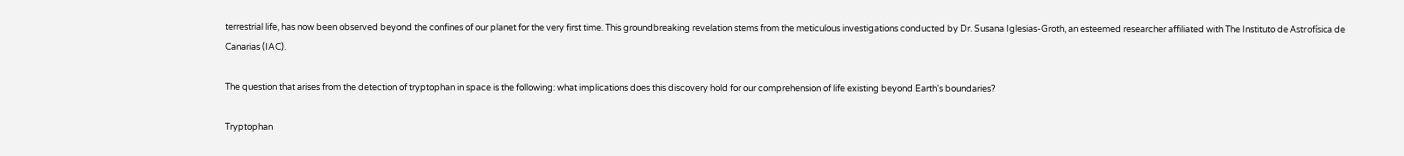terrestrial life, has now been observed beyond the confines of our planet for the very first time. This groundbreaking revelation stems from the meticulous investigations conducted by Dr. Susana Iglesias-Groth, an esteemed researcher affiliated with The Instituto de Astrofísica de Canarias (IAC).

The question that arises from the detection of tryptophan in space is the following: what implications does this discovery hold for our comprehension of life existing beyond Earth's boundaries?

Tryptophan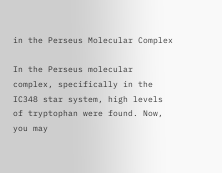in the Perseus Molecular Complex

In the Perseus molecular complex, specifically in the IC348 star system, high levels of tryptophan were found. Now, you may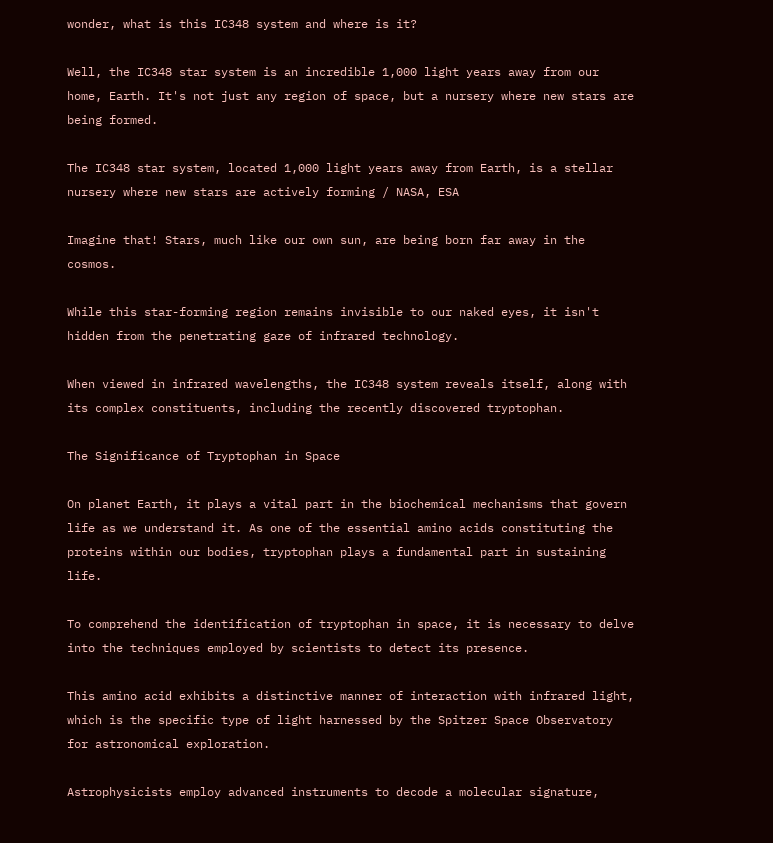wonder, what is this IC348 system and where is it?

Well, the IC348 star system is an incredible 1,000 light years away from our home, Earth. It's not just any region of space, but a nursery where new stars are being formed.

The IC348 star system, located 1,000 light years away from Earth, is a stellar nursery where new stars are actively forming / NASA, ESA

Imagine that! Stars, much like our own sun, are being born far away in the cosmos.

While this star-forming region remains invisible to our naked eyes, it isn't hidden from the penetrating gaze of infrared technology.

When viewed in infrared wavelengths, the IC348 system reveals itself, along with its complex constituents, including the recently discovered tryptophan.

The Significance of Tryptophan in Space

On planet Earth, it plays a vital part in the biochemical mechanisms that govern life as we understand it. As one of the essential amino acids constituting the proteins within our bodies, tryptophan plays a fundamental part in sustaining life.

To comprehend the identification of tryptophan in space, it is necessary to delve into the techniques employed by scientists to detect its presence.

This amino acid exhibits a distinctive manner of interaction with infrared light, which is the specific type of light harnessed by the Spitzer Space Observatory for astronomical exploration.

Astrophysicists employ advanced instruments to decode a molecular signature,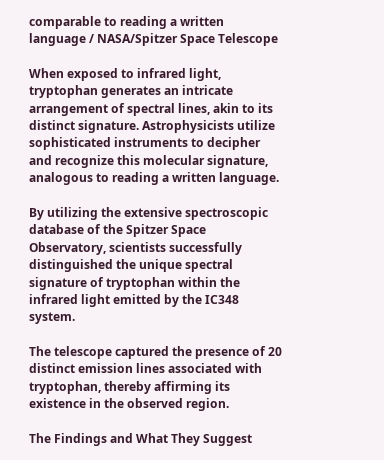comparable to reading a written language / NASA/Spitzer Space Telescope

When exposed to infrared light, tryptophan generates an intricate arrangement of spectral lines, akin to its distinct signature. Astrophysicists utilize sophisticated instruments to decipher and recognize this molecular signature, analogous to reading a written language.

By utilizing the extensive spectroscopic database of the Spitzer Space Observatory, scientists successfully distinguished the unique spectral signature of tryptophan within the infrared light emitted by the IC348 system.

The telescope captured the presence of 20 distinct emission lines associated with tryptophan, thereby affirming its existence in the observed region.

The Findings and What They Suggest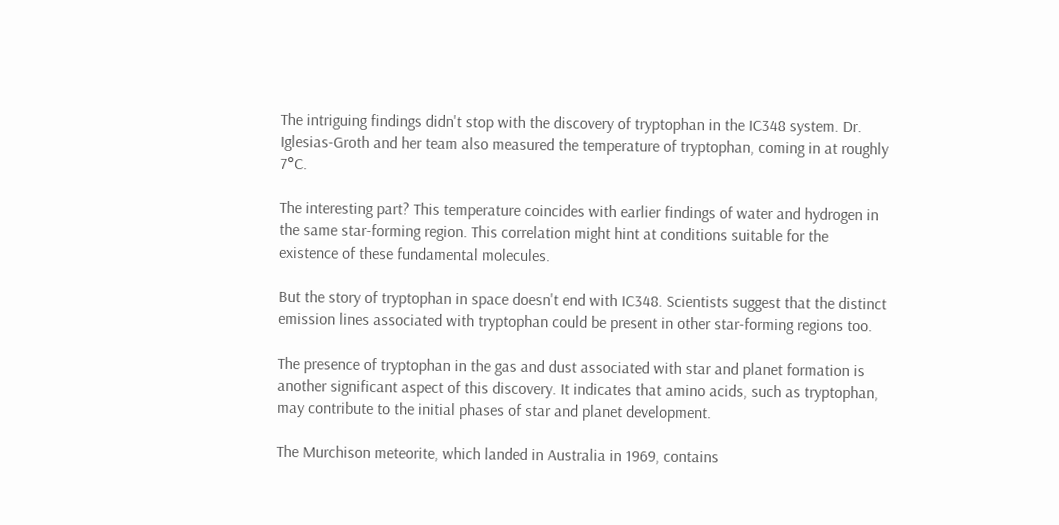The intriguing findings didn't stop with the discovery of tryptophan in the IC348 system. Dr. Iglesias-Groth and her team also measured the temperature of tryptophan, coming in at roughly 7°C.

The interesting part? This temperature coincides with earlier findings of water and hydrogen in the same star-forming region. This correlation might hint at conditions suitable for the existence of these fundamental molecules.

But the story of tryptophan in space doesn't end with IC348. Scientists suggest that the distinct emission lines associated with tryptophan could be present in other star-forming regions too.

The presence of tryptophan in the gas and dust associated with star and planet formation is another significant aspect of this discovery. It indicates that amino acids, such as tryptophan, may contribute to the initial phases of star and planet development.

The Murchison meteorite, which landed in Australia in 1969, contains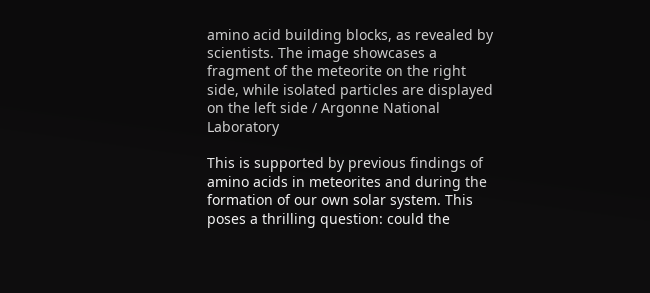amino acid building blocks, as revealed by scientists. The image showcases a fragment of the meteorite on the right side, while isolated particles are displayed on the left side / Argonne National Laboratory

This is supported by previous findings of amino acids in meteorites and during the formation of our own solar system. This poses a thrilling question: could the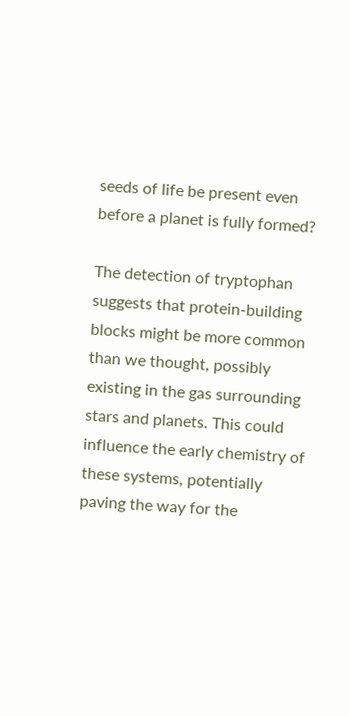seeds of life be present even before a planet is fully formed?

The detection of tryptophan suggests that protein-building blocks might be more common than we thought, possibly existing in the gas surrounding stars and planets. This could influence the early chemistry of these systems, potentially paving the way for the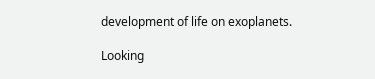development of life on exoplanets.

Looking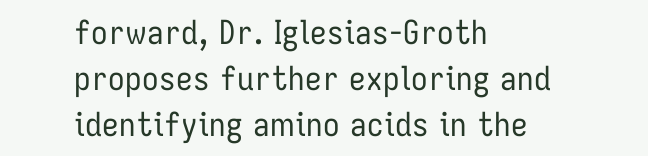forward, Dr. Iglesias-Groth proposes further exploring and identifying amino acids in the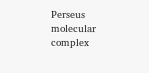Perseus molecular complex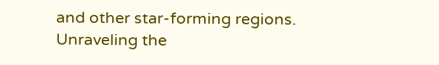and other star-forming regions. Unraveling the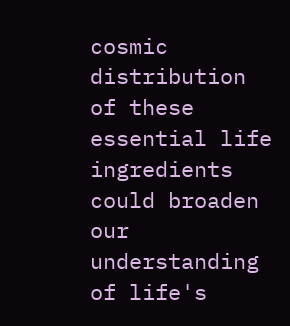cosmic distribution of these essential life ingredients could broaden our understanding of life's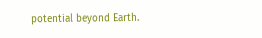potential beyond Earth.